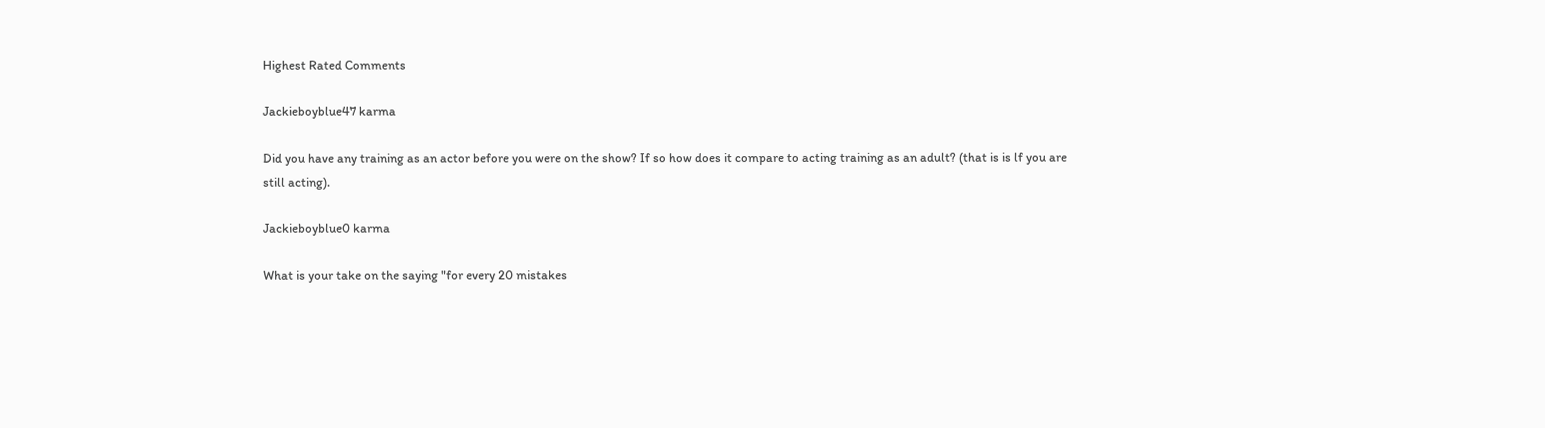Highest Rated Comments

Jackieboyblue47 karma

Did you have any training as an actor before you were on the show? If so how does it compare to acting training as an adult? (that is is lf you are still acting).

Jackieboyblue0 karma

What is your take on the saying "for every 20 mistakes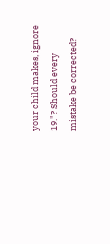your child makes, ignore 19."? Should every mistake be corrected?